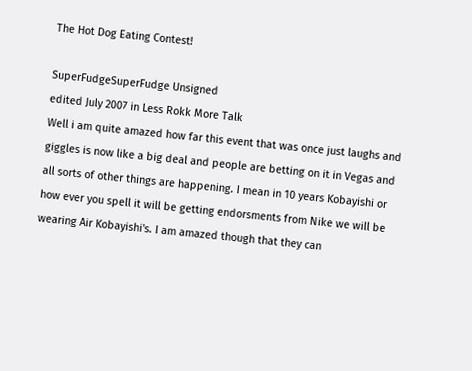The Hot Dog Eating Contest!

SuperFudgeSuperFudge Unsigned
edited July 2007 in Less Rokk More Talk
Well i am quite amazed how far this event that was once just laughs and giggles is now like a big deal and people are betting on it in Vegas and all sorts of other things are happening. I mean in 10 years Kobayishi or how ever you spell it will be getting endorsments from Nike we will be wearing Air Kobayishi's. I am amazed though that they can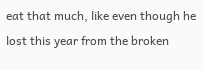eat that much, like even though he lost this year from the broken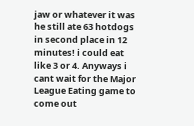jaw or whatever it was he still ate 63 hotdogs in second place in 12 minutes! i could eat like 3 or 4. Anyways i cant wait for the Major League Eating game to come out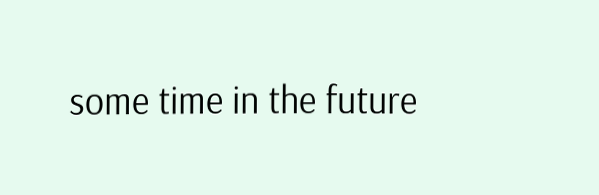some time in the future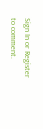Sign In or Register to comment.